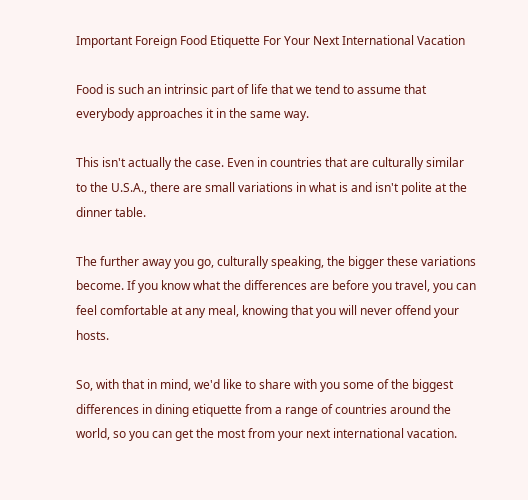Important Foreign Food Etiquette For Your Next International Vacation

Food is such an intrinsic part of life that we tend to assume that everybody approaches it in the same way.

This isn't actually the case. Even in countries that are culturally similar to the U.S.A., there are small variations in what is and isn't polite at the dinner table.

The further away you go, culturally speaking, the bigger these variations become. If you know what the differences are before you travel, you can feel comfortable at any meal, knowing that you will never offend your hosts.

So, with that in mind, we'd like to share with you some of the biggest differences in dining etiquette from a range of countries around the world, so you can get the most from your next international vacation.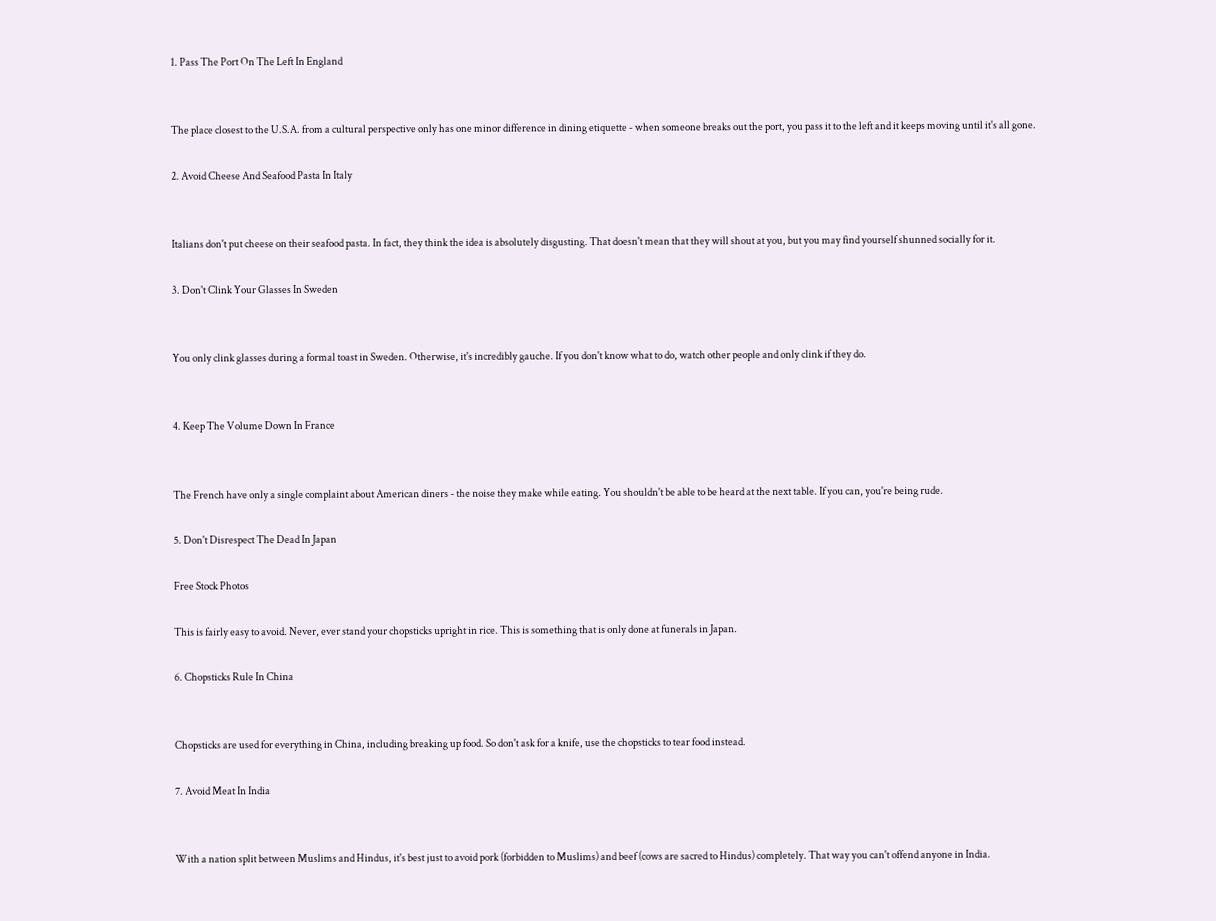1. Pass The Port On The Left In England


The place closest to the U.S.A. from a cultural perspective only has one minor difference in dining etiquette - when someone breaks out the port, you pass it to the left and it keeps moving until it's all gone.

2. Avoid Cheese And Seafood Pasta In Italy


Italians don't put cheese on their seafood pasta. In fact, they think the idea is absolutely disgusting. That doesn't mean that they will shout at you, but you may find yourself shunned socially for it.

3. Don't Clink Your Glasses In Sweden


You only clink glasses during a formal toast in Sweden. Otherwise, it's incredibly gauche. If you don't know what to do, watch other people and only clink if they do.


4. Keep The Volume Down In France


The French have only a single complaint about American diners - the noise they make while eating. You shouldn't be able to be heard at the next table. If you can, you're being rude.

5. Don't Disrespect The Dead In Japan

Free Stock Photos

This is fairly easy to avoid. Never, ever stand your chopsticks upright in rice. This is something that is only done at funerals in Japan.

6. Chopsticks Rule In China


Chopsticks are used for everything in China, including breaking up food. So don't ask for a knife, use the chopsticks to tear food instead.

7. Avoid Meat In India


With a nation split between Muslims and Hindus, it's best just to avoid pork (forbidden to Muslims) and beef (cows are sacred to Hindus) completely. That way you can't offend anyone in India.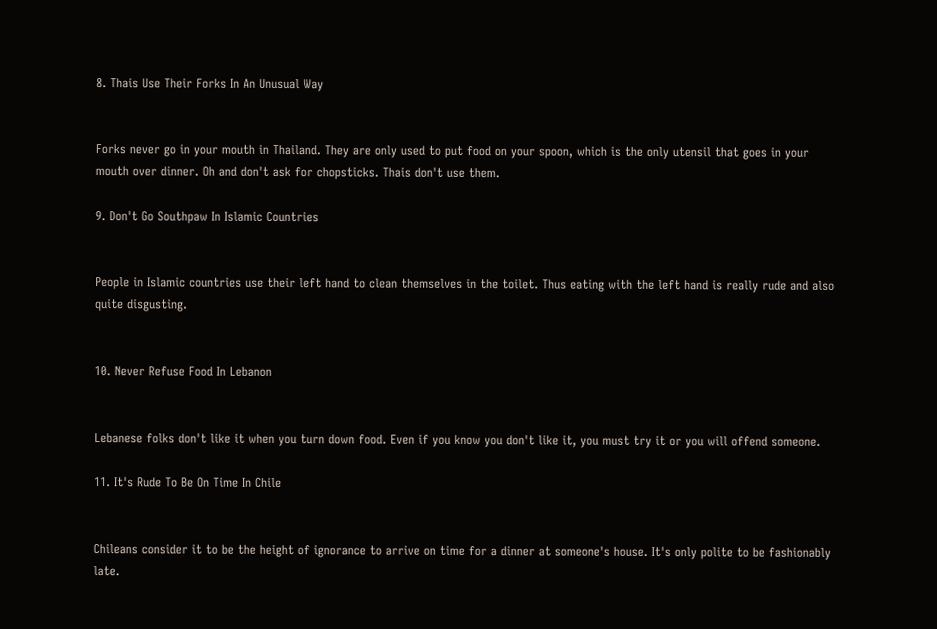8. Thais Use Their Forks In An Unusual Way


Forks never go in your mouth in Thailand. They are only used to put food on your spoon, which is the only utensil that goes in your mouth over dinner. Oh and don't ask for chopsticks. Thais don't use them.

9. Don't Go Southpaw In Islamic Countries


People in Islamic countries use their left hand to clean themselves in the toilet. Thus eating with the left hand is really rude and also quite disgusting.


10. Never Refuse Food In Lebanon


Lebanese folks don't like it when you turn down food. Even if you know you don't like it, you must try it or you will offend someone.

11. It's Rude To Be On Time In Chile


Chileans consider it to be the height of ignorance to arrive on time for a dinner at someone's house. It's only polite to be fashionably late.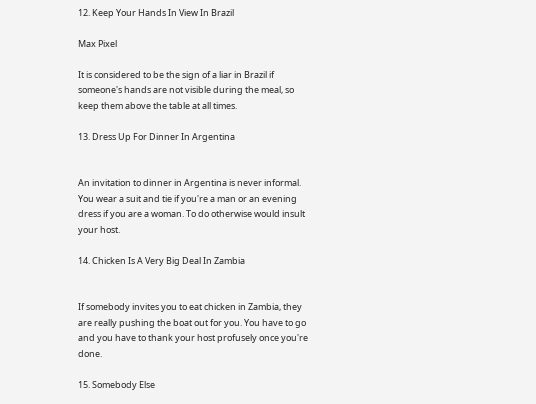12. Keep Your Hands In View In Brazil

Max Pixel

It is considered to be the sign of a liar in Brazil if someone's hands are not visible during the meal, so keep them above the table at all times.

13. Dress Up For Dinner In Argentina


An invitation to dinner in Argentina is never informal. You wear a suit and tie if you're a man or an evening dress if you are a woman. To do otherwise would insult your host.

14. Chicken Is A Very Big Deal In Zambia


If somebody invites you to eat chicken in Zambia, they are really pushing the boat out for you. You have to go and you have to thank your host profusely once you're done.

15. Somebody Else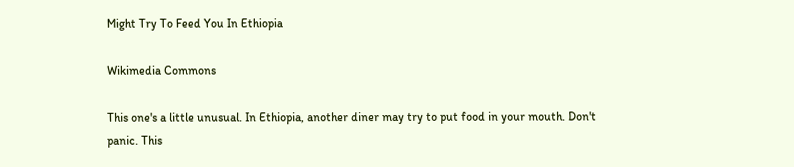Might Try To Feed You In Ethiopia

Wikimedia Commons

This one's a little unusual. In Ethiopia, another diner may try to put food in your mouth. Don't panic. This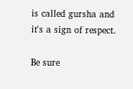is called gursha and it's a sign of respect.

Be sure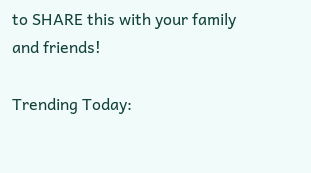to SHARE this with your family and friends!

Trending Today: